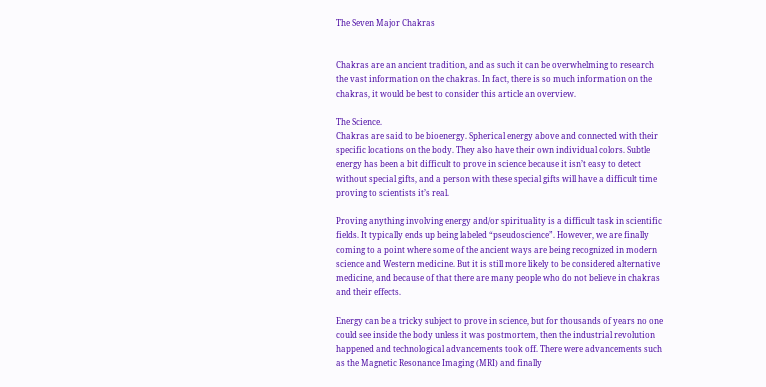The Seven Major Chakras


Chakras are an ancient tradition, and as such it can be overwhelming to research the vast information on the chakras. In fact, there is so much information on the chakras, it would be best to consider this article an overview.

The Science.
Chakras are said to be bioenergy. Spherical energy above and connected with their specific locations on the body. They also have their own individual colors. Subtle energy has been a bit difficult to prove in science because it isn’t easy to detect without special gifts, and a person with these special gifts will have a difficult time proving to scientists it’s real.

Proving anything involving energy and/or spirituality is a difficult task in scientific fields. It typically ends up being labeled “pseudoscience”. However, we are finally coming to a point where some of the ancient ways are being recognized in modern science and Western medicine. But it is still more likely to be considered alternative medicine, and because of that there are many people who do not believe in chakras and their effects.

Energy can be a tricky subject to prove in science, but for thousands of years no one could see inside the body unless it was postmortem, then the industrial revolution happened and technological advancements took off. There were advancements such as the Magnetic Resonance Imaging (MRI) and finally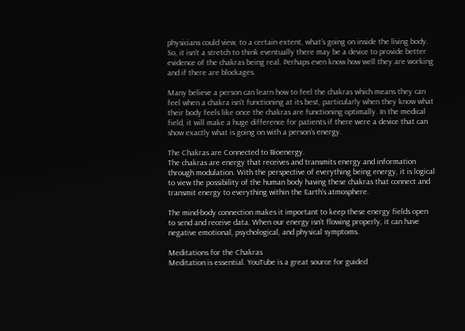physicians could view, to a certain extent, what’s going on inside the living body. So, it isn’t a stretch to think eventually there may be a device to provide better evidence of the chakras being real. Perhaps even know how well they are working and if there are blockages.

Many believe a person can learn how to feel the chakras which means they can feel when a chakra isn’t functioning at its best, particularly when they know what their body feels like once the chakras are functioning optimally. In the medical field, it will make a huge difference for patients if there were a device that can show exactly what is going on with a person’s energy.

The Chakras are Connected to Bioenergy.
The chakras are energy that receives and transmits energy and information through modulation. With the perspective of everything being energy, it is logical to view the possibility of the human body having these chakras that connect and transmit energy to everything within the Earth’s atmosphere.

The mind-body connection makes it important to keep these energy fields open to send and receive data. When our energy isn’t flowing properly, it can have negative emotional, psychological, and physical symptoms.

Meditations for the Chakras
Meditation is essential. YouTube is a great source for guided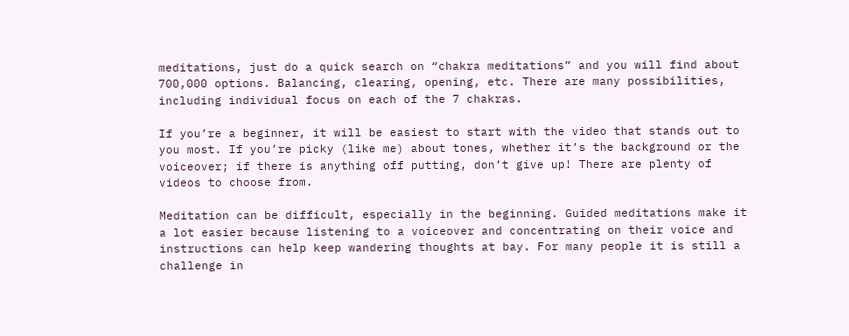meditations, just do a quick search on “chakra meditations” and you will find about 700,000 options. Balancing, clearing, opening, etc. There are many possibilities, including individual focus on each of the 7 chakras.

If you’re a beginner, it will be easiest to start with the video that stands out to you most. If you’re picky (like me) about tones, whether it’s the background or the voiceover; if there is anything off putting, don’t give up! There are plenty of videos to choose from.

Meditation can be difficult, especially in the beginning. Guided meditations make it a lot easier because listening to a voiceover and concentrating on their voice and instructions can help keep wandering thoughts at bay. For many people it is still a challenge in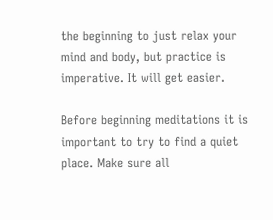the beginning to just relax your mind and body, but practice is imperative. It will get easier.

Before beginning meditations it is important to try to find a quiet place. Make sure all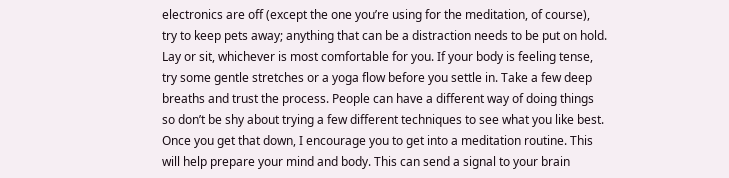electronics are off (except the one you’re using for the meditation, of course), try to keep pets away; anything that can be a distraction needs to be put on hold. Lay or sit, whichever is most comfortable for you. If your body is feeling tense, try some gentle stretches or a yoga flow before you settle in. Take a few deep breaths and trust the process. People can have a different way of doing things so don’t be shy about trying a few different techniques to see what you like best. Once you get that down, I encourage you to get into a meditation routine. This will help prepare your mind and body. This can send a signal to your brain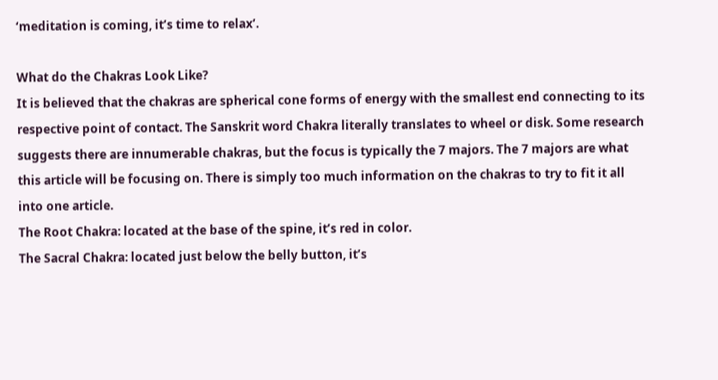‘meditation is coming, it’s time to relax’.

What do the Chakras Look Like?
It is believed that the chakras are spherical cone forms of energy with the smallest end connecting to its respective point of contact. The Sanskrit word Chakra literally translates to wheel or disk. Some research suggests there are innumerable chakras, but the focus is typically the 7 majors. The 7 majors are what this article will be focusing on. There is simply too much information on the chakras to try to fit it all into one article.
The Root Chakra: located at the base of the spine, it’s red in color.
The Sacral Chakra: located just below the belly button, it’s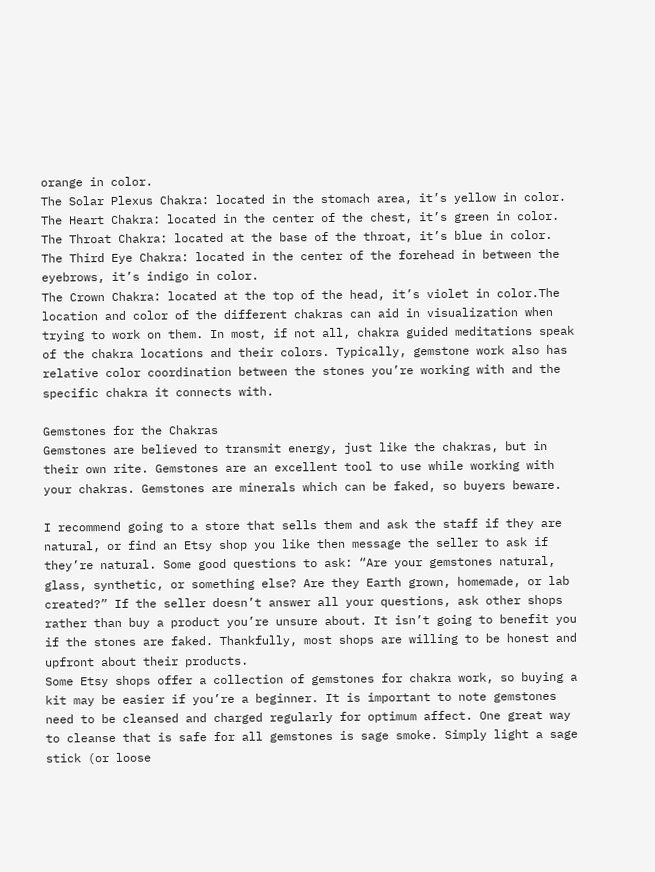orange in color.
The Solar Plexus Chakra: located in the stomach area, it’s yellow in color.
The Heart Chakra: located in the center of the chest, it’s green in color.
The Throat Chakra: located at the base of the throat, it’s blue in color.
The Third Eye Chakra: located in the center of the forehead in between the eyebrows, it’s indigo in color.
The Crown Chakra: located at the top of the head, it’s violet in color.The location and color of the different chakras can aid in visualization when trying to work on them. In most, if not all, chakra guided meditations speak of the chakra locations and their colors. Typically, gemstone work also has relative color coordination between the stones you’re working with and the specific chakra it connects with.

Gemstones for the Chakras
Gemstones are believed to transmit energy, just like the chakras, but in their own rite. Gemstones are an excellent tool to use while working with your chakras. Gemstones are minerals which can be faked, so buyers beware.

I recommend going to a store that sells them and ask the staff if they are natural, or find an Etsy shop you like then message the seller to ask if they’re natural. Some good questions to ask: “Are your gemstones natural, glass, synthetic, or something else? Are they Earth grown, homemade, or lab created?” If the seller doesn’t answer all your questions, ask other shops rather than buy a product you’re unsure about. It isn’t going to benefit you if the stones are faked. Thankfully, most shops are willing to be honest and upfront about their products.
Some Etsy shops offer a collection of gemstones for chakra work, so buying a kit may be easier if you’re a beginner. It is important to note gemstones need to be cleansed and charged regularly for optimum affect. One great way to cleanse that is safe for all gemstones is sage smoke. Simply light a sage stick (or loose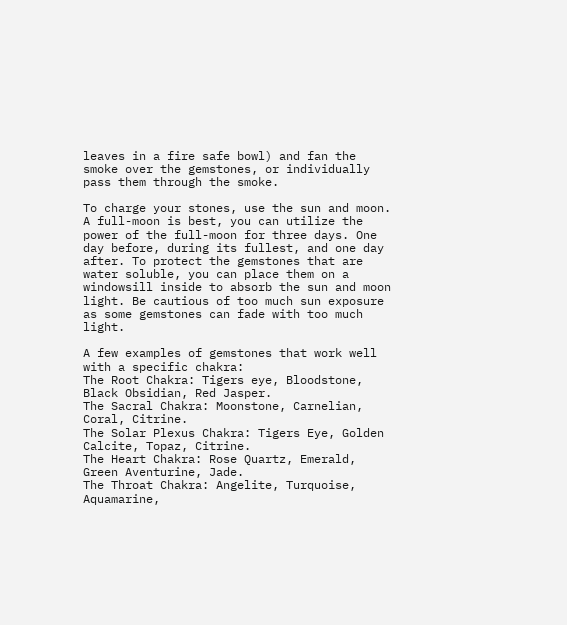leaves in a fire safe bowl) and fan the smoke over the gemstones, or individually pass them through the smoke.

To charge your stones, use the sun and moon. A full-moon is best, you can utilize the power of the full-moon for three days. One day before, during its fullest, and one day after. To protect the gemstones that are water soluble, you can place them on a windowsill inside to absorb the sun and moon light. Be cautious of too much sun exposure as some gemstones can fade with too much light.

A few examples of gemstones that work well with a specific chakra:
The Root Chakra: Tigers eye, Bloodstone, Black Obsidian, Red Jasper.
The Sacral Chakra: Moonstone, Carnelian, Coral, Citrine.
The Solar Plexus Chakra: Tigers Eye, Golden Calcite, Topaz, Citrine.
The Heart Chakra: Rose Quartz, Emerald, Green Aventurine, Jade.
The Throat Chakra: Angelite, Turquoise, Aquamarine,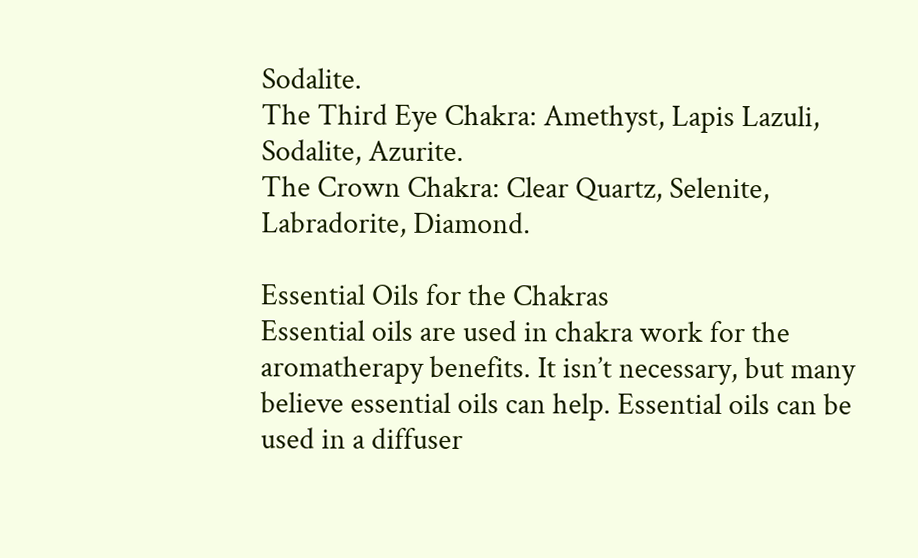Sodalite.
The Third Eye Chakra: Amethyst, Lapis Lazuli, Sodalite, Azurite.
The Crown Chakra: Clear Quartz, Selenite, Labradorite, Diamond.

Essential Oils for the Chakras
Essential oils are used in chakra work for the aromatherapy benefits. It isn’t necessary, but many believe essential oils can help. Essential oils can be used in a diffuser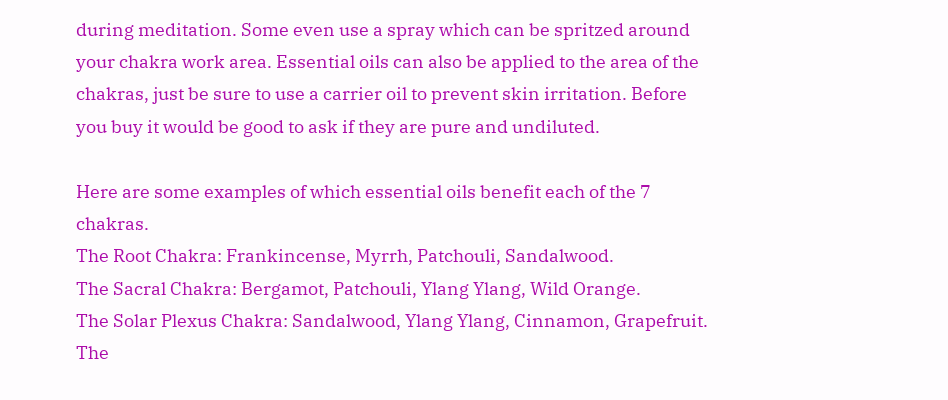during meditation. Some even use a spray which can be spritzed around your chakra work area. Essential oils can also be applied to the area of the chakras, just be sure to use a carrier oil to prevent skin irritation. Before you buy it would be good to ask if they are pure and undiluted.

Here are some examples of which essential oils benefit each of the 7 chakras.
The Root Chakra: Frankincense, Myrrh, Patchouli, Sandalwood.
The Sacral Chakra: Bergamot, Patchouli, Ylang Ylang, Wild Orange.
The Solar Plexus Chakra: Sandalwood, Ylang Ylang, Cinnamon, Grapefruit.
The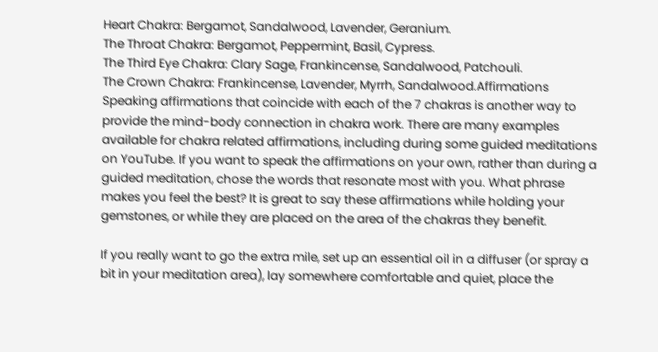Heart Chakra: Bergamot, Sandalwood, Lavender, Geranium.
The Throat Chakra: Bergamot, Peppermint, Basil, Cypress.
The Third Eye Chakra: Clary Sage, Frankincense, Sandalwood, Patchouli.
The Crown Chakra: Frankincense, Lavender, Myrrh, Sandalwood.Affirmations
Speaking affirmations that coincide with each of the 7 chakras is another way to provide the mind-body connection in chakra work. There are many examples available for chakra related affirmations, including during some guided meditations on YouTube. If you want to speak the affirmations on your own, rather than during a guided meditation, chose the words that resonate most with you. What phrase makes you feel the best? It is great to say these affirmations while holding your gemstones, or while they are placed on the area of the chakras they benefit.

If you really want to go the extra mile, set up an essential oil in a diffuser (or spray a bit in your meditation area), lay somewhere comfortable and quiet, place the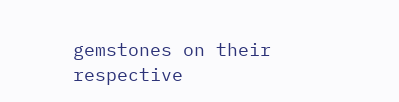gemstones on their respective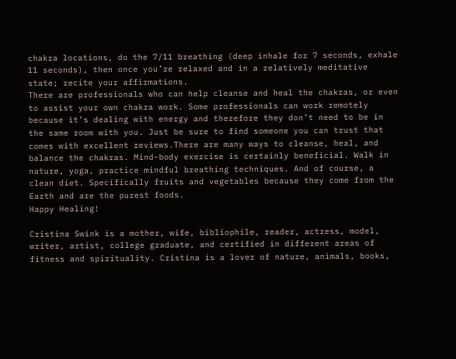chakra locations, do the 7/11 breathing (deep inhale for 7 seconds, exhale 11 seconds), then once you’re relaxed and in a relatively meditative state; recite your affirmations.
There are professionals who can help cleanse and heal the chakras, or even to assist your own chakra work. Some professionals can work remotely because it’s dealing with energy and therefore they don’t need to be in the same room with you. Just be sure to find someone you can trust that comes with excellent reviews.There are many ways to cleanse, heal, and balance the chakras. Mind-body exercise is certainly beneficial. Walk in nature, yoga, practice mindful breathing techniques. And of course, a clean diet. Specifically fruits and vegetables because they come from the Earth and are the purest foods.
Happy Healing!

Cristina Swink is a mother, wife, bibliophile, reader, actress, model, writer, artist, college graduate, and certified in different areas of fitness and spirituality. Cristina is a lover of nature, animals, books,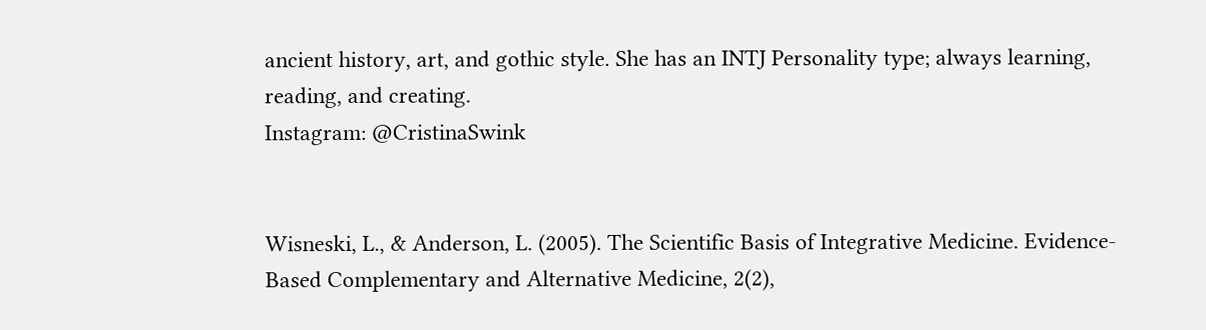ancient history, art, and gothic style. She has an INTJ Personality type; always learning, reading, and creating.
Instagram: @CristinaSwink


Wisneski, L., & Anderson, L. (2005). The Scientific Basis of Integrative Medicine. Evidence-Based Complementary and Alternative Medicine, 2(2),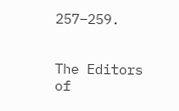257–259.


The Editors of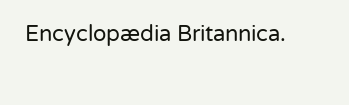Encyclopædia Britannica.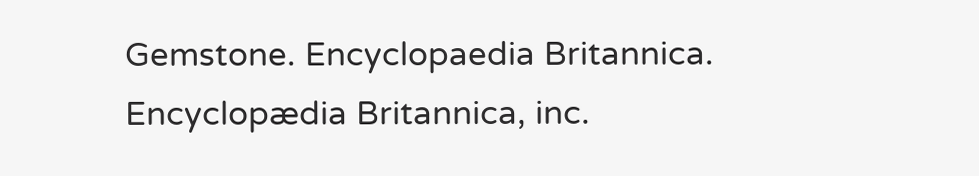Gemstone. Encyclopaedia Britannica. Encyclopædia Britannica, inc.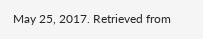May 25, 2017. Retrieved from